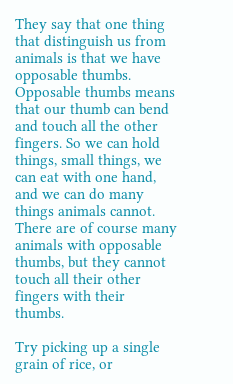They say that one thing that distinguish us from animals is that we have opposable thumbs. Opposable thumbs means that our thumb can bend and touch all the other fingers. So we can hold things, small things, we can eat with one hand, and we can do many things animals cannot. There are of course many animals with opposable thumbs, but they cannot touch all their other fingers with their thumbs.

Try picking up a single grain of rice, or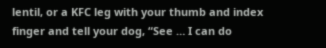lentil, or a KFC leg with your thumb and index finger and tell your dog, “See … I can do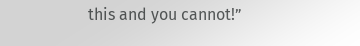this and you cannot!”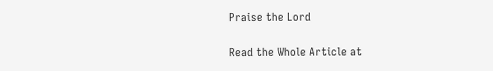Praise the Lord

Read the Whole Article at